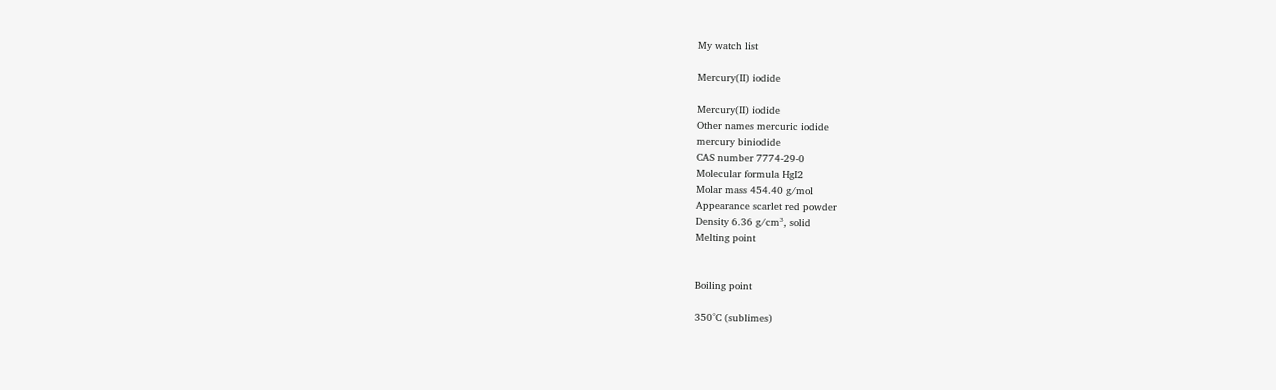My watch list

Mercury(II) iodide

Mercury(II) iodide
Other names mercuric iodide
mercury biniodide
CAS number 7774-29-0
Molecular formula HgI2
Molar mass 454.40 g/mol
Appearance scarlet red powder
Density 6.36 g/cm³, solid
Melting point


Boiling point

350°C (sublimes)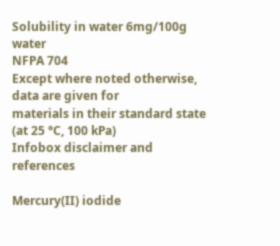Solubility in water 6mg/100g water
NFPA 704
Except where noted otherwise, data are given for
materials in their standard state
(at 25 °C, 100 kPa)
Infobox disclaimer and references

Mercury(II) iodide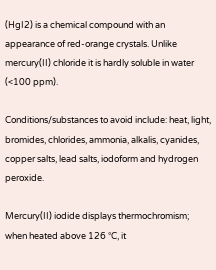(HgI2) is a chemical compound with an appearance of red-orange crystals. Unlike mercury(II) chloride it is hardly soluble in water (<100 ppm).

Conditions/substances to avoid include: heat, light, bromides, chlorides, ammonia, alkalis, cyanides, copper salts, lead salts, iodoform and hydrogen peroxide.

Mercury(II) iodide displays thermochromism; when heated above 126 °C, it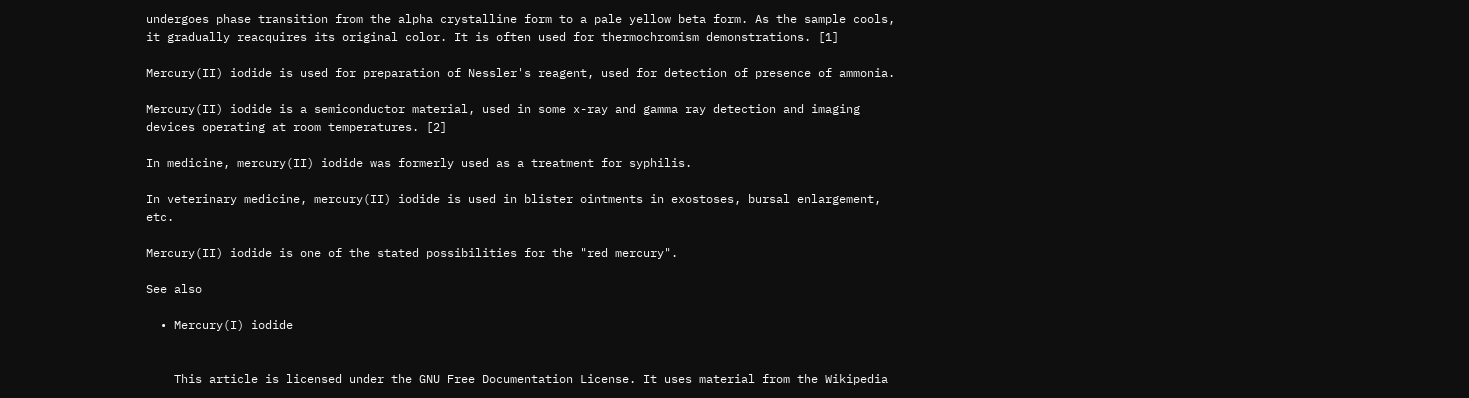undergoes phase transition from the alpha crystalline form to a pale yellow beta form. As the sample cools, it gradually reacquires its original color. It is often used for thermochromism demonstrations. [1]

Mercury(II) iodide is used for preparation of Nessler's reagent, used for detection of presence of ammonia.

Mercury(II) iodide is a semiconductor material, used in some x-ray and gamma ray detection and imaging devices operating at room temperatures. [2]

In medicine, mercury(II) iodide was formerly used as a treatment for syphilis.

In veterinary medicine, mercury(II) iodide is used in blister ointments in exostoses, bursal enlargement, etc.

Mercury(II) iodide is one of the stated possibilities for the "red mercury".

See also

  • Mercury(I) iodide


    This article is licensed under the GNU Free Documentation License. It uses material from the Wikipedia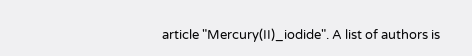article "Mercury(II)_iodide". A list of authors is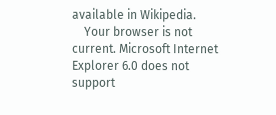available in Wikipedia.
    Your browser is not current. Microsoft Internet Explorer 6.0 does not support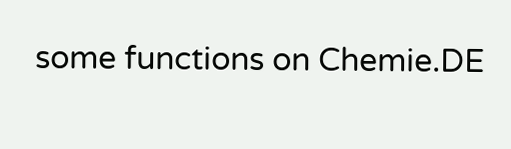some functions on Chemie.DE